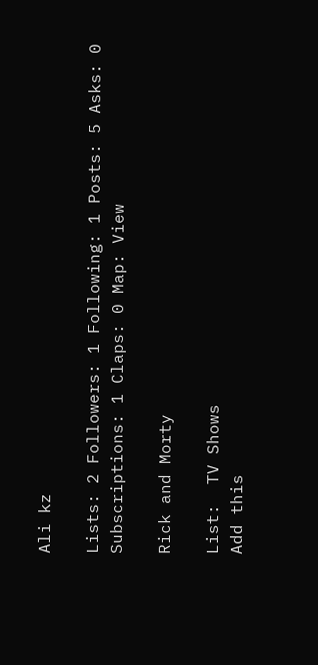Ali kz

Lists: 2 Followers: 1 Following: 1 Posts: 5 Asks: 0 Subscriptions: 1 Claps: 0 Map: View

Rick and Morty

List:  TV Shows
Add this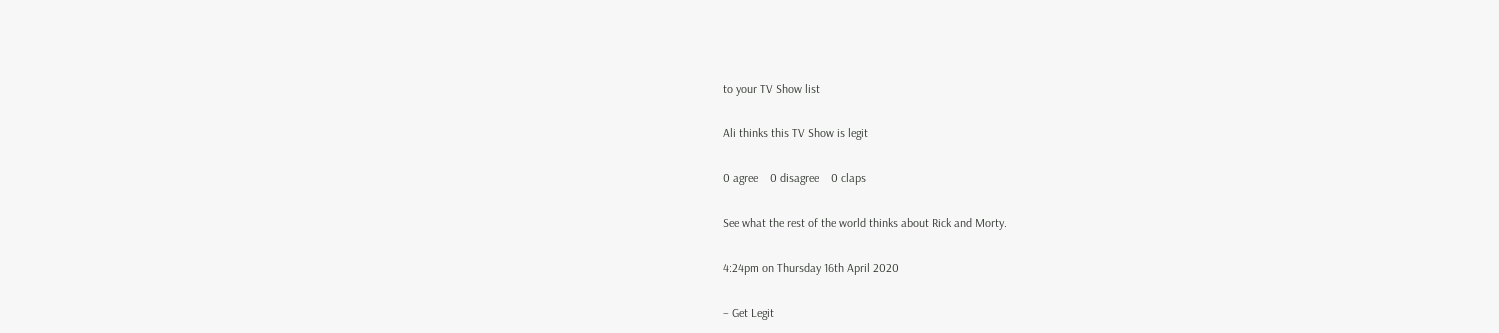to your TV Show list

Ali thinks this TV Show is legit

0 agree    0 disagree    0 claps

See what the rest of the world thinks about Rick and Morty.

4:24pm on Thursday 16th April 2020

– Get Legit